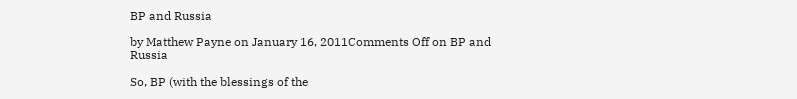BP and Russia

by Matthew Payne on January 16, 2011Comments Off on BP and Russia

So, BP (with the blessings of the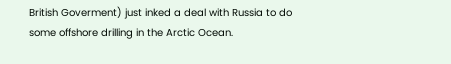British Goverment) just inked a deal with Russia to do some offshore drilling in the Arctic Ocean.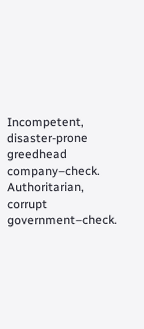Incompetent, disaster-prone greedhead company–check.  Authoritarian, corrupt government–check.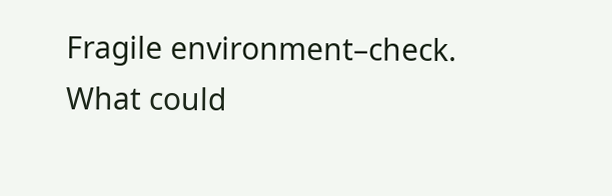Fragile environment–check.  What could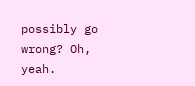possibly go wrong? Oh, yeah.